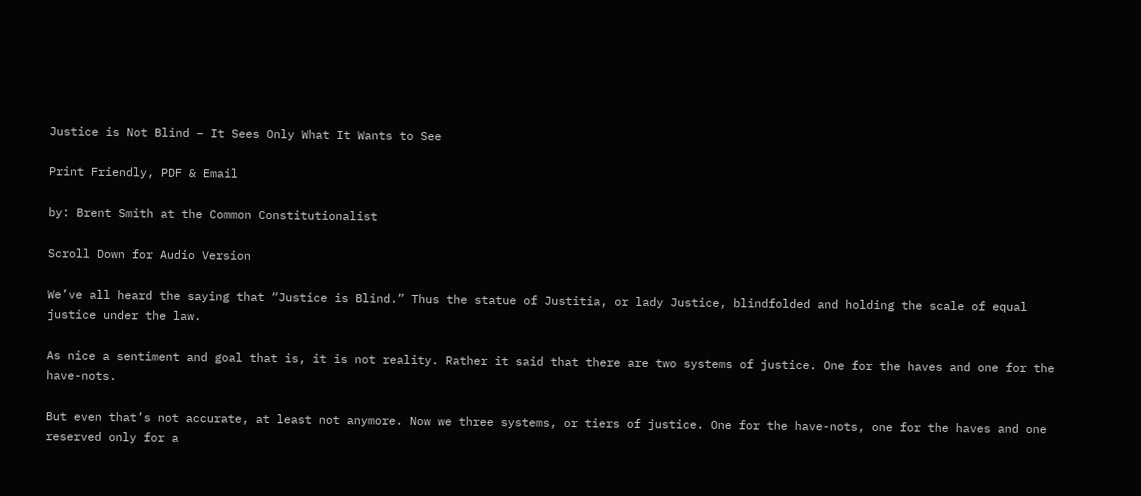Justice is Not Blind – It Sees Only What It Wants to See

Print Friendly, PDF & Email

by: Brent Smith at the Common Constitutionalist

Scroll Down for Audio Version

We’ve all heard the saying that “Justice is Blind.” Thus the statue of Justitia, or lady Justice, blindfolded and holding the scale of equal justice under the law.

As nice a sentiment and goal that is, it is not reality. Rather it said that there are two systems of justice. One for the haves and one for the have-nots.

But even that’s not accurate, at least not anymore. Now we three systems, or tiers of justice. One for the have-nots, one for the haves and one reserved only for a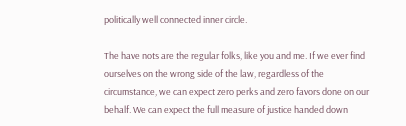politically well connected inner circle.

The have nots are the regular folks, like you and me. If we ever find ourselves on the wrong side of the law, regardless of the circumstance, we can expect zero perks and zero favors done on our behalf. We can expect the full measure of justice handed down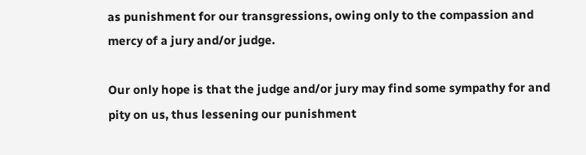as punishment for our transgressions, owing only to the compassion and mercy of a jury and/or judge.

Our only hope is that the judge and/or jury may find some sympathy for and pity on us, thus lessening our punishment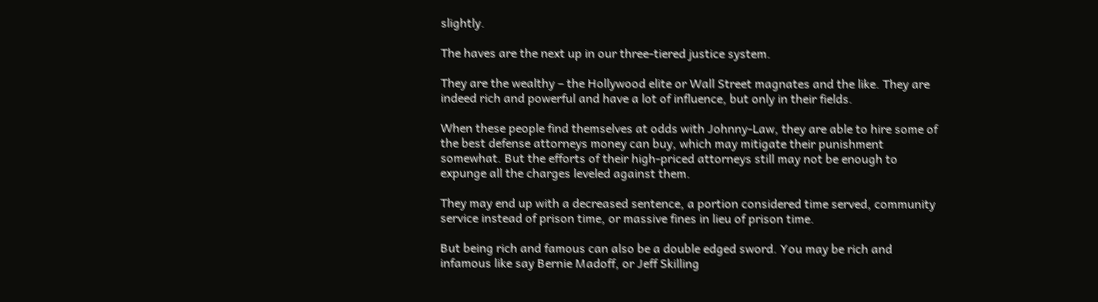slightly.

The haves are the next up in our three-tiered justice system.

They are the wealthy – the Hollywood elite or Wall Street magnates and the like. They are indeed rich and powerful and have a lot of influence, but only in their fields.

When these people find themselves at odds with Johnny-Law, they are able to hire some of the best defense attorneys money can buy, which may mitigate their punishment somewhat. But the efforts of their high-priced attorneys still may not be enough to expunge all the charges leveled against them.

They may end up with a decreased sentence, a portion considered time served, community service instead of prison time, or massive fines in lieu of prison time.

But being rich and famous can also be a double edged sword. You may be rich and infamous like say Bernie Madoff, or Jeff Skilling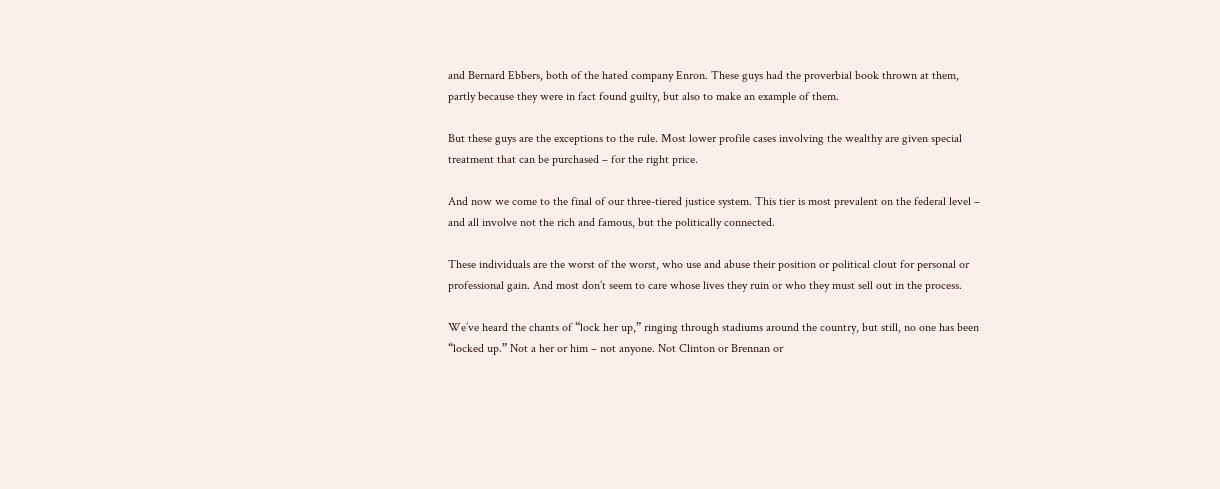and Bernard Ebbers, both of the hated company Enron. These guys had the proverbial book thrown at them, partly because they were in fact found guilty, but also to make an example of them.

But these guys are the exceptions to the rule. Most lower profile cases involving the wealthy are given special treatment that can be purchased – for the right price.

And now we come to the final of our three-tiered justice system. This tier is most prevalent on the federal level – and all involve not the rich and famous, but the politically connected.

These individuals are the worst of the worst, who use and abuse their position or political clout for personal or professional gain. And most don’t seem to care whose lives they ruin or who they must sell out in the process.

We’ve heard the chants of “lock her up,” ringing through stadiums around the country, but still, no one has been “locked up.” Not a her or him – not anyone. Not Clinton or Brennan or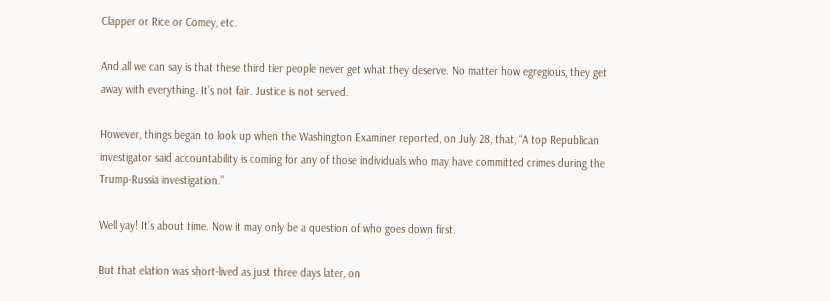Clapper or Rice or Comey, etc.

And all we can say is that these third tier people never get what they deserve. No matter how egregious, they get away with everything. It’s not fair. Justice is not served.

However, things began to look up when the Washington Examiner reported, on July 28, that, “A top Republican investigator said accountability is coming for any of those individuals who may have committed crimes during the Trump-Russia investigation.”

Well yay! It’s about time. Now it may only be a question of who goes down first.

But that elation was short-lived as just three days later, on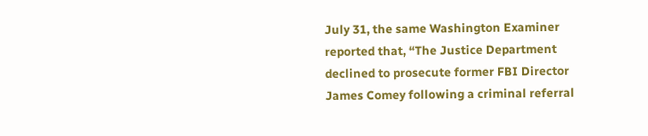July 31, the same Washington Examiner reported that, “The Justice Department declined to prosecute former FBI Director James Comey following a criminal referral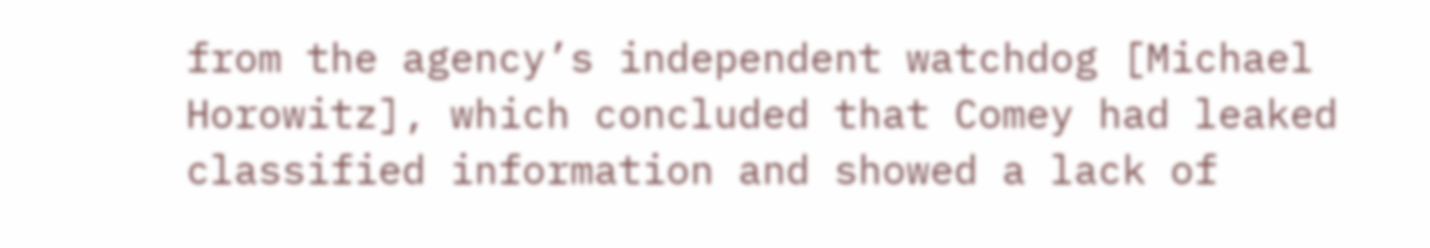from the agency’s independent watchdog [Michael Horowitz], which concluded that Comey had leaked classified information and showed a lack of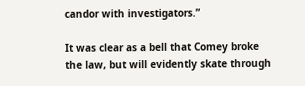candor with investigators.”

It was clear as a bell that Comey broke the law, but will evidently skate through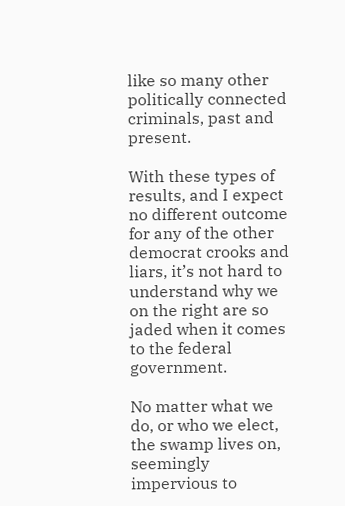like so many other politically connected criminals, past and present.

With these types of results, and I expect no different outcome for any of the other democrat crooks and liars, it’s not hard to understand why we on the right are so jaded when it comes to the federal government.

No matter what we do, or who we elect, the swamp lives on, seemingly impervious to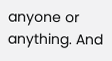anyone or anything. And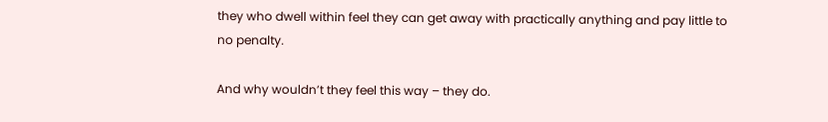they who dwell within feel they can get away with practically anything and pay little to no penalty.

And why wouldn’t they feel this way – they do.